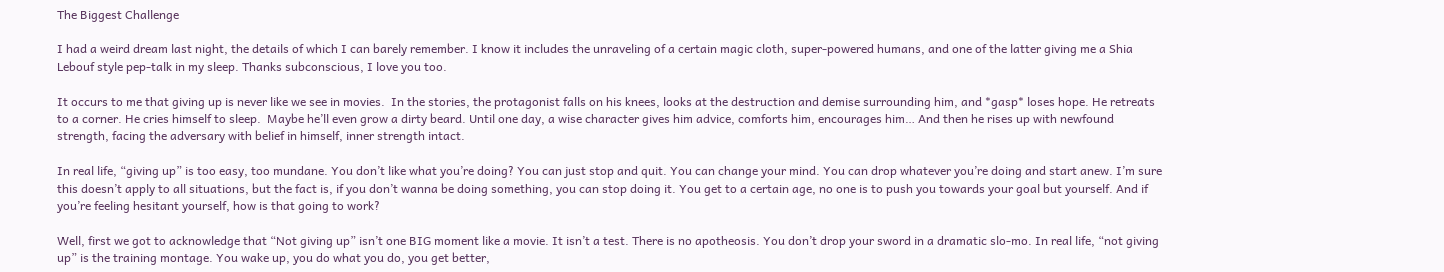The Biggest Challenge

I had a weird dream last night, the details of which I can barely remember. I know it includes the unraveling of a certain magic cloth, super-powered humans, and one of the latter giving me a Shia Lebouf style pep-talk in my sleep. Thanks subconscious, I love you too.

It occurs to me that giving up is never like we see in movies.  In the stories, the protagonist falls on his knees, looks at the destruction and demise surrounding him, and *gasp* loses hope. He retreats to a corner. He cries himself to sleep.  Maybe he’ll even grow a dirty beard. Until one day, a wise character gives him advice, comforts him, encourages him… And then he rises up with newfound strength, facing the adversary with belief in himself, inner strength intact.

In real life, “giving up” is too easy, too mundane. You don’t like what you’re doing? You can just stop and quit. You can change your mind. You can drop whatever you’re doing and start anew. I’m sure this doesn’t apply to all situations, but the fact is, if you don’t wanna be doing something, you can stop doing it. You get to a certain age, no one is to push you towards your goal but yourself. And if you’re feeling hesitant yourself, how is that going to work?

Well, first we got to acknowledge that “Not giving up” isn’t one BIG moment like a movie. It isn’t a test. There is no apotheosis. You don’t drop your sword in a dramatic slo-mo. In real life, “not giving up” is the training montage. You wake up, you do what you do, you get better,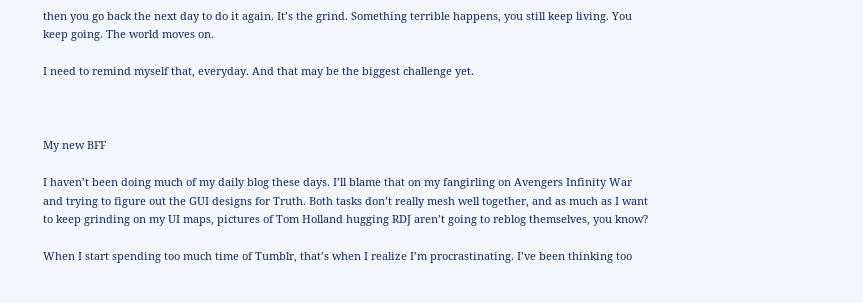then you go back the next day to do it again. It’s the grind. Something terrible happens, you still keep living. You keep going. The world moves on.

I need to remind myself that, everyday. And that may be the biggest challenge yet.



My new BFF

I haven’t been doing much of my daily blog these days. I’ll blame that on my fangirling on Avengers Infinity War and trying to figure out the GUI designs for Truth. Both tasks don’t really mesh well together, and as much as I want to keep grinding on my UI maps, pictures of Tom Holland hugging RDJ aren’t going to reblog themselves, you know?

When I start spending too much time of Tumblr, that’s when I realize I’m procrastinating. I’ve been thinking too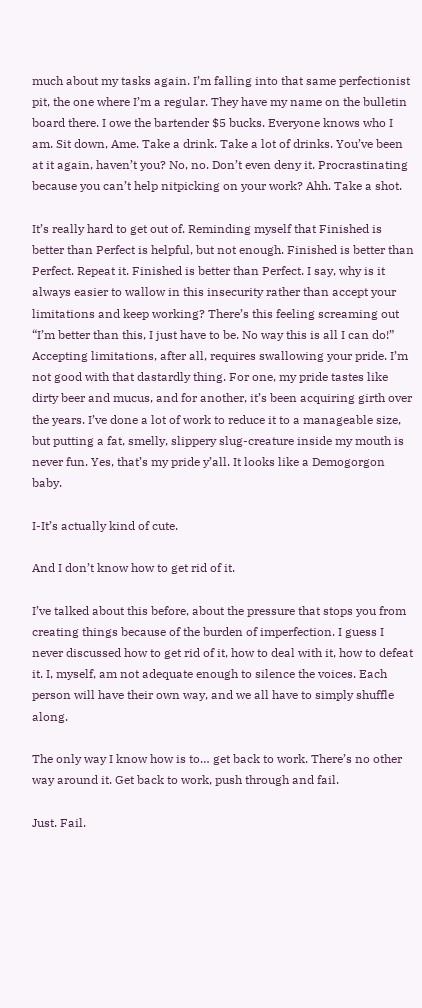much about my tasks again. I’m falling into that same perfectionist pit, the one where I’m a regular. They have my name on the bulletin board there. I owe the bartender $5 bucks. Everyone knows who I am. Sit down, Ame. Take a drink. Take a lot of drinks. You’ve been at it again, haven’t you? No, no. Don’t even deny it. Procrastinating because you can’t help nitpicking on your work? Ahh. Take a shot.

It’s really hard to get out of. Reminding myself that Finished is better than Perfect is helpful, but not enough. Finished is better than Perfect. Repeat it. Finished is better than Perfect. I say, why is it always easier to wallow in this insecurity rather than accept your limitations and keep working? There’s this feeling screaming out “I’m better than this, I just have to be. No way this is all I can do!” Accepting limitations, after all, requires swallowing your pride. I’m not good with that dastardly thing. For one, my pride tastes like dirty beer and mucus, and for another, it’s been acquiring girth over the years. I’ve done a lot of work to reduce it to a manageable size, but putting a fat, smelly, slippery slug-creature inside my mouth is never fun. Yes, that’s my pride y’all. It looks like a Demogorgon baby.

I-It’s actually kind of cute.

And I don’t know how to get rid of it.

I’ve talked about this before, about the pressure that stops you from creating things because of the burden of imperfection. I guess I never discussed how to get rid of it, how to deal with it, how to defeat it. I, myself, am not adequate enough to silence the voices. Each person will have their own way, and we all have to simply shuffle along.

The only way I know how is to… get back to work. There’s no other way around it. Get back to work, push through and fail.

Just. Fail.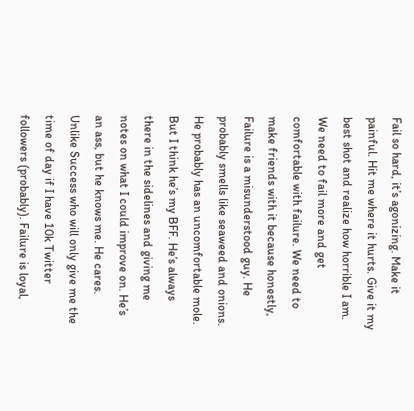Fail so hard, it’s agonizing. Make it painful. Hit me where it hurts. Give it my best shot and realize how horrible I am. We need to fail more and get comfortable with failure. We need to make friends with it because honestly, Failure is a misunderstood guy. He probably smells like seaweed and onions. He probably has an uncomfortable mole. But I think he’s my BFF. He’s always there in the sidelines and giving me notes on what I could improve on. He’s an ass, but he knows me. He cares. Unlike Success who will only give me the time of day if I have 10k Twitter followers (probably). Failure is loyal,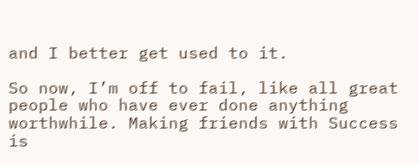and I better get used to it.

So now, I’m off to fail, like all great people who have ever done anything worthwhile. Making friends with Success is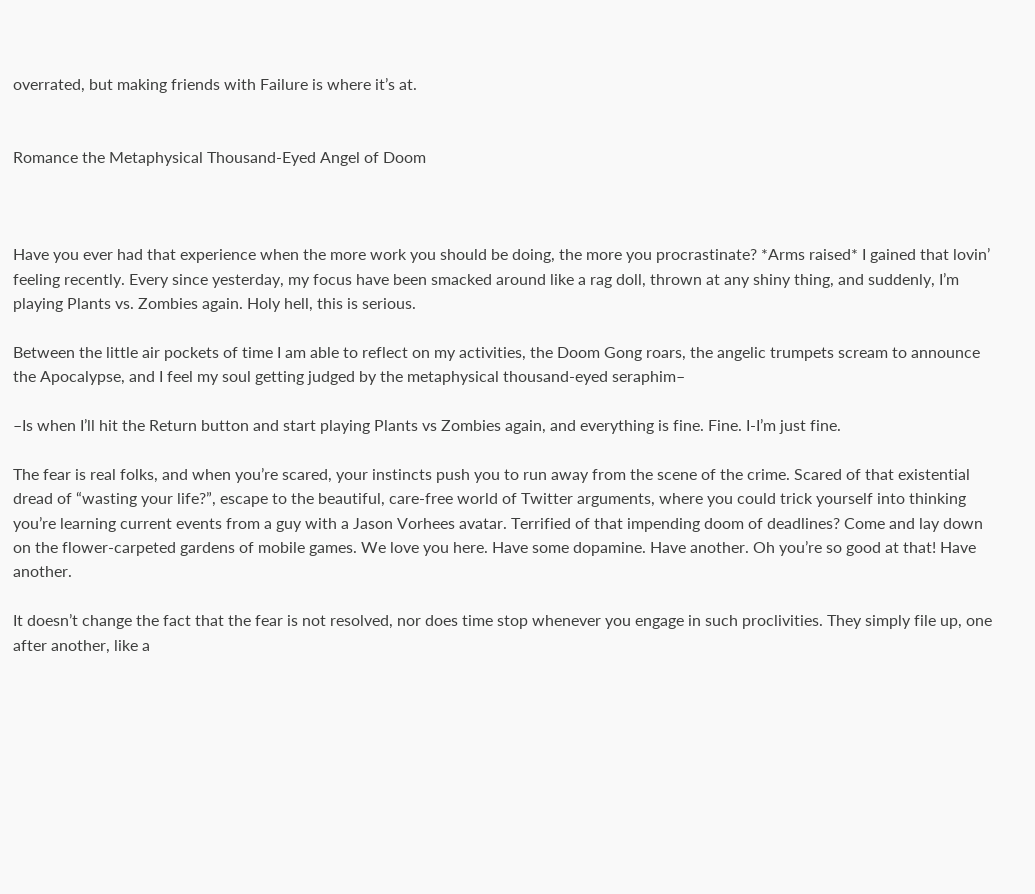overrated, but making friends with Failure is where it’s at.


Romance the Metaphysical Thousand-Eyed Angel of Doom



Have you ever had that experience when the more work you should be doing, the more you procrastinate? *Arms raised* I gained that lovin’ feeling recently. Every since yesterday, my focus have been smacked around like a rag doll, thrown at any shiny thing, and suddenly, I’m playing Plants vs. Zombies again. Holy hell, this is serious.

Between the little air pockets of time I am able to reflect on my activities, the Doom Gong roars, the angelic trumpets scream to announce the Apocalypse, and I feel my soul getting judged by the metaphysical thousand-eyed seraphim–

–Is when I’ll hit the Return button and start playing Plants vs Zombies again, and everything is fine. Fine. I-I’m just fine.

The fear is real folks, and when you’re scared, your instincts push you to run away from the scene of the crime. Scared of that existential dread of “wasting your life?”, escape to the beautiful, care-free world of Twitter arguments, where you could trick yourself into thinking you’re learning current events from a guy with a Jason Vorhees avatar. Terrified of that impending doom of deadlines? Come and lay down on the flower-carpeted gardens of mobile games. We love you here. Have some dopamine. Have another. Oh you’re so good at that! Have another.

It doesn’t change the fact that the fear is not resolved, nor does time stop whenever you engage in such proclivities. They simply file up, one after another, like a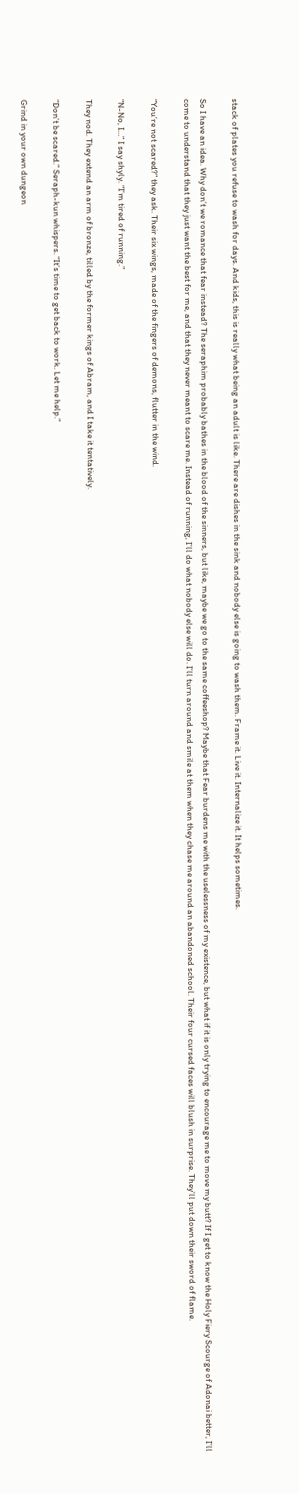stack of plates you refuse to wash for days. And kids, this is really what being an adult is like. There are dishes in the sink and nobody else is going to wash them. Frame it. Live it. Internalize it. It helps sometimes.

So I have an idea. Why don’t we romance that fear instead? The seraphim probably bathes in the blood of the sinners, but like, maybe we go to the same coffeeshop? Maybe that Fear burdens me with the uselessness of my existence, but what if it is only trying to encourage me to move my butt? If I get to know the Holy Fiery Scourge of Adonai better, I’ll come to understand that they just want the best for me, and that they never meant to scare me. Instead of running, I’ll do what nobody else will do. I’ll turn around and smile at them when they chase me around an abandoned school. Their four cursed faces will blush in surprise. They’ll put down their sword of flame.

“You’re not scared?” they ask. Their six wings, made of the fingers of demons, flutter in the wind.

“N-No, I…” I say shyly. “I’m tired of running.”

They nod. They extend an arm of bronze, tilled by the former kings of Abram, and I take it tentatively.

“Don’t be scared.” Seraph-kun whispers. “It’s time to get back to work. Let me help.”

Grind in your own dungeon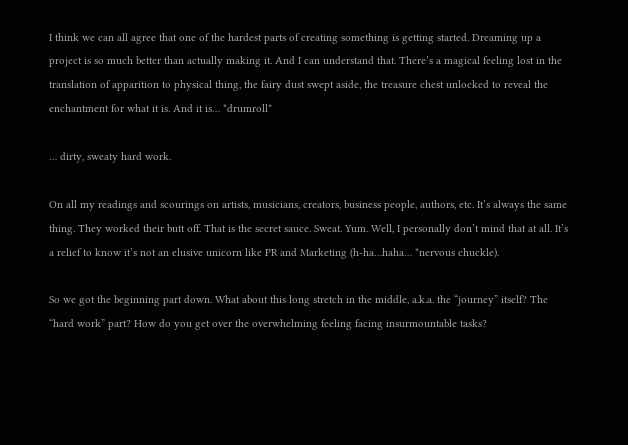I think we can all agree that one of the hardest parts of creating something is getting started. Dreaming up a project is so much better than actually making it. And I can understand that. There’s a magical feeling lost in the translation of apparition to physical thing, the fairy dust swept aside, the treasure chest unlocked to reveal the enchantment for what it is. And it is… *drumroll*

… dirty, sweaty hard work.

On all my readings and scourings on artists, musicians, creators, business people, authors, etc. It’s always the same thing. They worked their butt off. That is the secret sauce. Sweat. Yum. Well, I personally don’t mind that at all. It’s a relief to know it’s not an elusive unicorn like PR and Marketing (h-ha…haha… *nervous chuckle).

So we got the beginning part down. What about this long stretch in the middle, a.k.a. the “journey” itself? The “hard work” part? How do you get over the overwhelming feeling facing insurmountable tasks?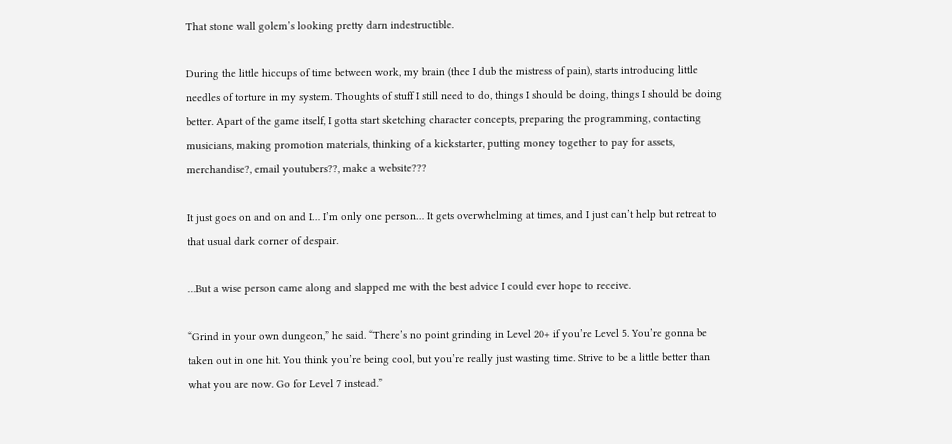That stone wall golem’s looking pretty darn indestructible.

During the little hiccups of time between work, my brain (thee I dub the mistress of pain), starts introducing little needles of torture in my system. Thoughts of stuff I still need to do, things I should be doing, things I should be doing better. Apart of the game itself, I gotta start sketching character concepts, preparing the programming, contacting musicians, making promotion materials, thinking of a kickstarter, putting money together to pay for assets, merchandise?, email youtubers??, make a website???

It just goes on and on and I… I’m only one person… It gets overwhelming at times, and I just can’t help but retreat to that usual dark corner of despair.

…But a wise person came along and slapped me with the best advice I could ever hope to receive.

“Grind in your own dungeon,” he said. “There’s no point grinding in Level 20+ if you’re Level 5. You’re gonna be taken out in one hit. You think you’re being cool, but you’re really just wasting time. Strive to be a little better than what you are now. Go for Level 7 instead.”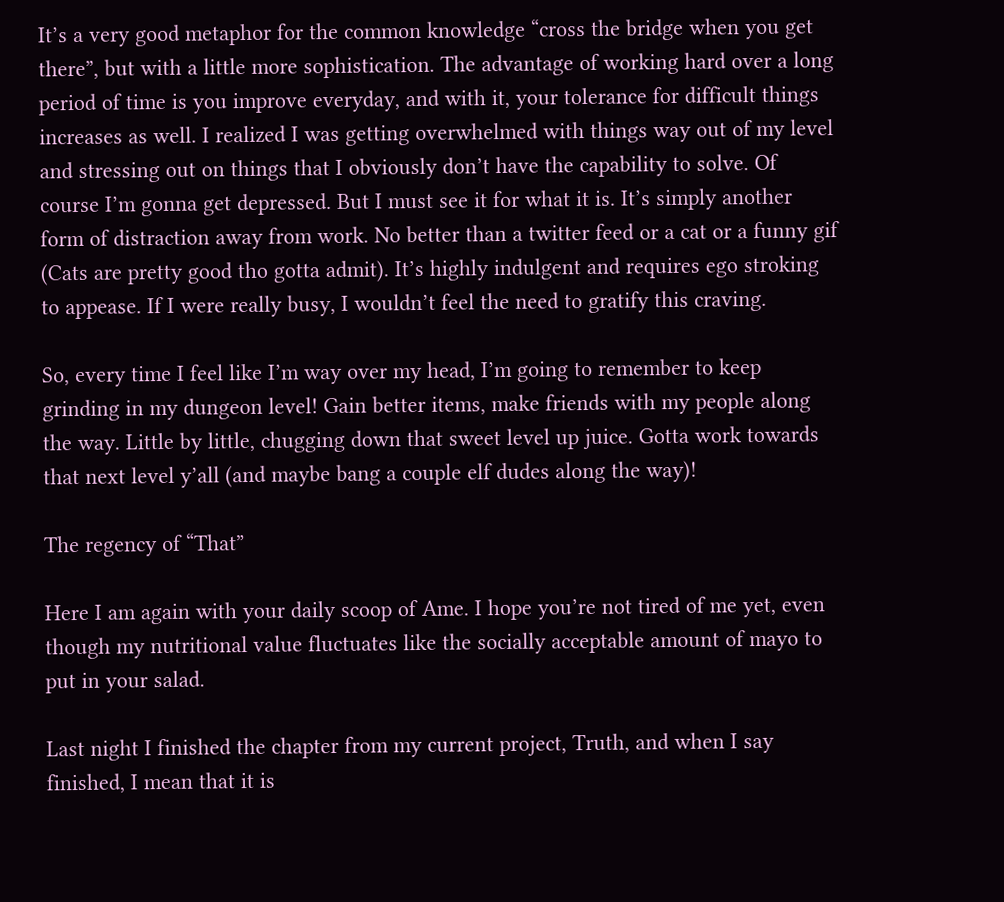It’s a very good metaphor for the common knowledge “cross the bridge when you get there”, but with a little more sophistication. The advantage of working hard over a long period of time is you improve everyday, and with it, your tolerance for difficult things increases as well. I realized I was getting overwhelmed with things way out of my level and stressing out on things that I obviously don’t have the capability to solve. Of course I’m gonna get depressed. But I must see it for what it is. It’s simply another form of distraction away from work. No better than a twitter feed or a cat or a funny gif (Cats are pretty good tho gotta admit). It’s highly indulgent and requires ego stroking to appease. If I were really busy, I wouldn’t feel the need to gratify this craving.

So, every time I feel like I’m way over my head, I’m going to remember to keep grinding in my dungeon level! Gain better items, make friends with my people along the way. Little by little, chugging down that sweet level up juice. Gotta work towards that next level y’all (and maybe bang a couple elf dudes along the way)!

The regency of “That”

Here I am again with your daily scoop of Ame. I hope you’re not tired of me yet, even though my nutritional value fluctuates like the socially acceptable amount of mayo to put in your salad.

Last night I finished the chapter from my current project, Truth, and when I say finished, I mean that it is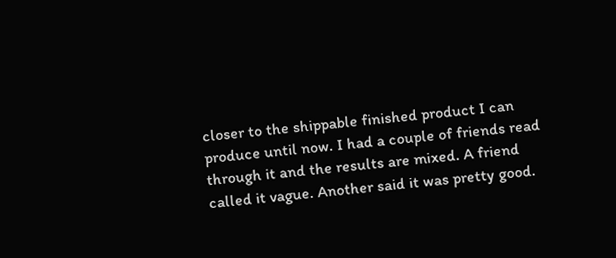closer to the shippable finished product I can produce until now. I had a couple of friends read through it and the results are mixed. A friend called it vague. Another said it was pretty good.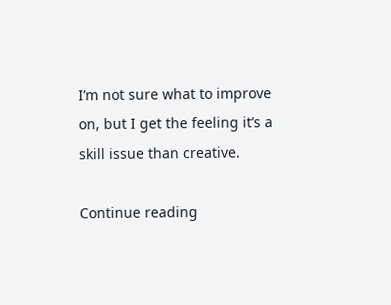I’m not sure what to improve on, but I get the feeling it’s a skill issue than creative.

Continue reading